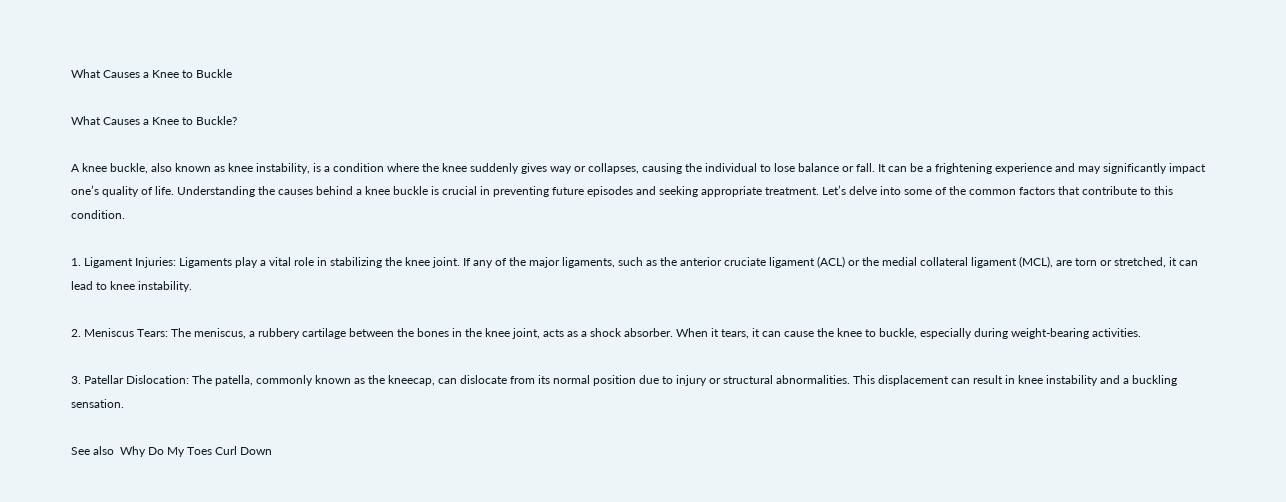What Causes a Knee to Buckle

What Causes a Knee to Buckle?

A knee buckle, also known as knee instability, is a condition where the knee suddenly gives way or collapses, causing the individual to lose balance or fall. It can be a frightening experience and may significantly impact one’s quality of life. Understanding the causes behind a knee buckle is crucial in preventing future episodes and seeking appropriate treatment. Let’s delve into some of the common factors that contribute to this condition.

1. Ligament Injuries: Ligaments play a vital role in stabilizing the knee joint. If any of the major ligaments, such as the anterior cruciate ligament (ACL) or the medial collateral ligament (MCL), are torn or stretched, it can lead to knee instability.

2. Meniscus Tears: The meniscus, a rubbery cartilage between the bones in the knee joint, acts as a shock absorber. When it tears, it can cause the knee to buckle, especially during weight-bearing activities.

3. Patellar Dislocation: The patella, commonly known as the kneecap, can dislocate from its normal position due to injury or structural abnormalities. This displacement can result in knee instability and a buckling sensation.

See also  Why Do My Toes Curl Down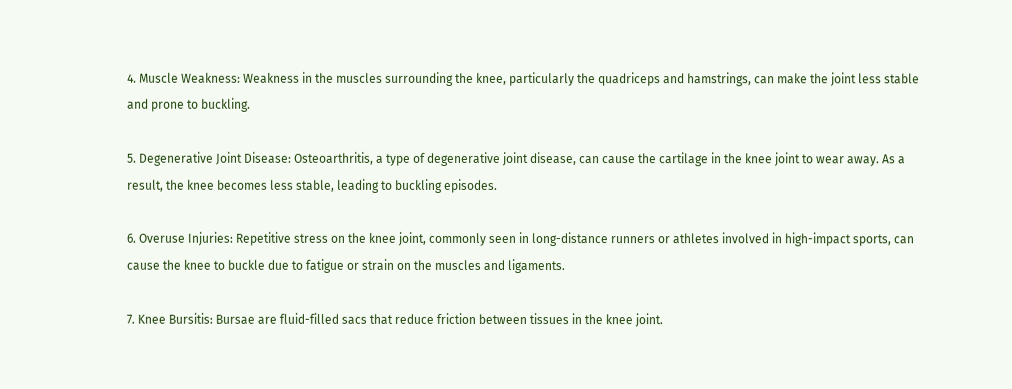4. Muscle Weakness: Weakness in the muscles surrounding the knee, particularly the quadriceps and hamstrings, can make the joint less stable and prone to buckling.

5. Degenerative Joint Disease: Osteoarthritis, a type of degenerative joint disease, can cause the cartilage in the knee joint to wear away. As a result, the knee becomes less stable, leading to buckling episodes.

6. Overuse Injuries: Repetitive stress on the knee joint, commonly seen in long-distance runners or athletes involved in high-impact sports, can cause the knee to buckle due to fatigue or strain on the muscles and ligaments.

7. Knee Bursitis: Bursae are fluid-filled sacs that reduce friction between tissues in the knee joint.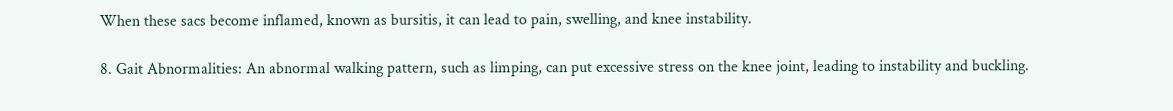When these sacs become inflamed, known as bursitis, it can lead to pain, swelling, and knee instability.

8. Gait Abnormalities: An abnormal walking pattern, such as limping, can put excessive stress on the knee joint, leading to instability and buckling.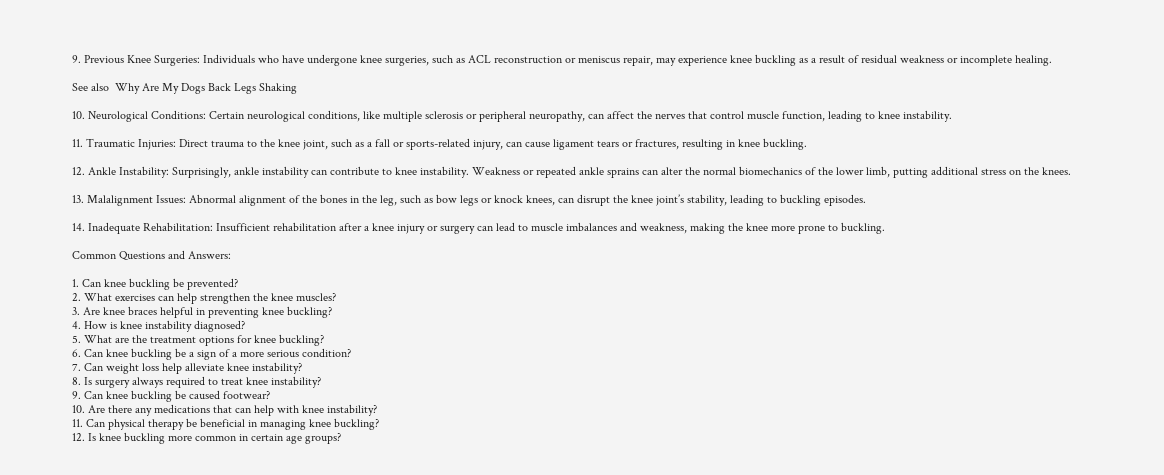9. Previous Knee Surgeries: Individuals who have undergone knee surgeries, such as ACL reconstruction or meniscus repair, may experience knee buckling as a result of residual weakness or incomplete healing.

See also  Why Are My Dogs Back Legs Shaking

10. Neurological Conditions: Certain neurological conditions, like multiple sclerosis or peripheral neuropathy, can affect the nerves that control muscle function, leading to knee instability.

11. Traumatic Injuries: Direct trauma to the knee joint, such as a fall or sports-related injury, can cause ligament tears or fractures, resulting in knee buckling.

12. Ankle Instability: Surprisingly, ankle instability can contribute to knee instability. Weakness or repeated ankle sprains can alter the normal biomechanics of the lower limb, putting additional stress on the knees.

13. Malalignment Issues: Abnormal alignment of the bones in the leg, such as bow legs or knock knees, can disrupt the knee joint’s stability, leading to buckling episodes.

14. Inadequate Rehabilitation: Insufficient rehabilitation after a knee injury or surgery can lead to muscle imbalances and weakness, making the knee more prone to buckling.

Common Questions and Answers:

1. Can knee buckling be prevented?
2. What exercises can help strengthen the knee muscles?
3. Are knee braces helpful in preventing knee buckling?
4. How is knee instability diagnosed?
5. What are the treatment options for knee buckling?
6. Can knee buckling be a sign of a more serious condition?
7. Can weight loss help alleviate knee instability?
8. Is surgery always required to treat knee instability?
9. Can knee buckling be caused footwear?
10. Are there any medications that can help with knee instability?
11. Can physical therapy be beneficial in managing knee buckling?
12. Is knee buckling more common in certain age groups?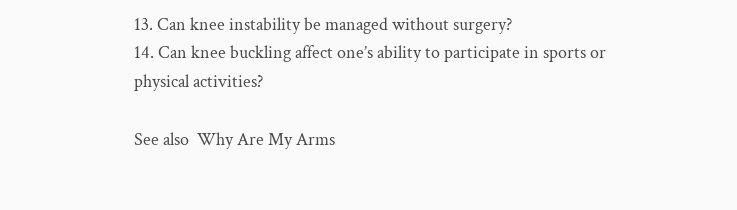13. Can knee instability be managed without surgery?
14. Can knee buckling affect one’s ability to participate in sports or physical activities?

See also  Why Are My Arms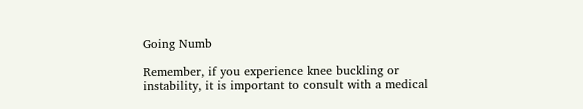Going Numb

Remember, if you experience knee buckling or instability, it is important to consult with a medical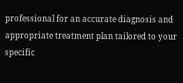professional for an accurate diagnosis and appropriate treatment plan tailored to your specific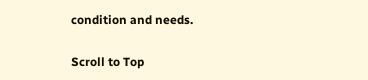condition and needs.

Scroll to Top